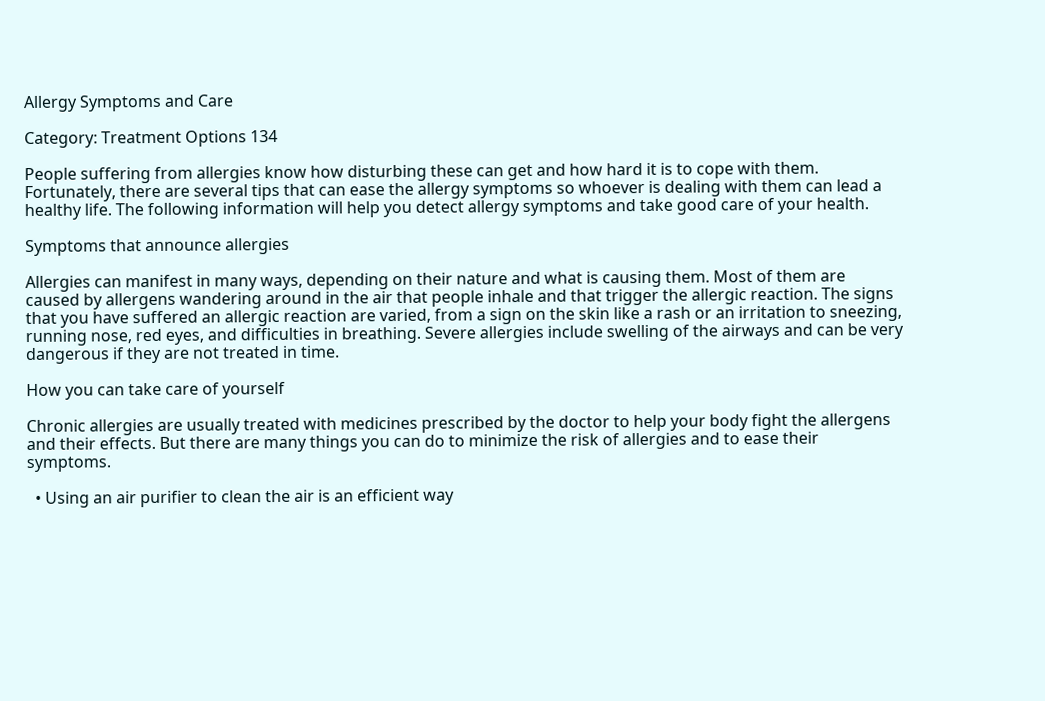Allergy Symptoms and Care

Category: Treatment Options 134

People suffering from allergies know how disturbing these can get and how hard it is to cope with them. Fortunately, there are several tips that can ease the allergy symptoms so whoever is dealing with them can lead a healthy life. The following information will help you detect allergy symptoms and take good care of your health.

Symptoms that announce allergies

Allergies can manifest in many ways, depending on their nature and what is causing them. Most of them are caused by allergens wandering around in the air that people inhale and that trigger the allergic reaction. The signs that you have suffered an allergic reaction are varied, from a sign on the skin like a rash or an irritation to sneezing, running nose, red eyes, and difficulties in breathing. Severe allergies include swelling of the airways and can be very dangerous if they are not treated in time.

How you can take care of yourself

Chronic allergies are usually treated with medicines prescribed by the doctor to help your body fight the allergens and their effects. But there are many things you can do to minimize the risk of allergies and to ease their symptoms.

  • Using an air purifier to clean the air is an efficient way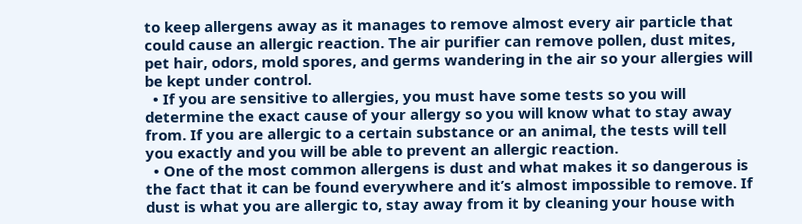to keep allergens away as it manages to remove almost every air particle that could cause an allergic reaction. The air purifier can remove pollen, dust mites, pet hair, odors, mold spores, and germs wandering in the air so your allergies will be kept under control.
  • If you are sensitive to allergies, you must have some tests so you will determine the exact cause of your allergy so you will know what to stay away from. If you are allergic to a certain substance or an animal, the tests will tell you exactly and you will be able to prevent an allergic reaction.
  • One of the most common allergens is dust and what makes it so dangerous is the fact that it can be found everywhere and it’s almost impossible to remove. If dust is what you are allergic to, stay away from it by cleaning your house with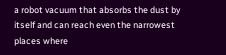a robot vacuum that absorbs the dust by itself and can reach even the narrowest places where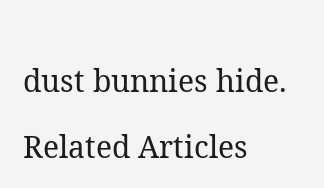dust bunnies hide.

Related Articles